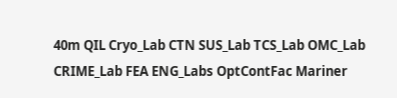40m QIL Cryo_Lab CTN SUS_Lab TCS_Lab OMC_Lab CRIME_Lab FEA ENG_Labs OptContFac Mariner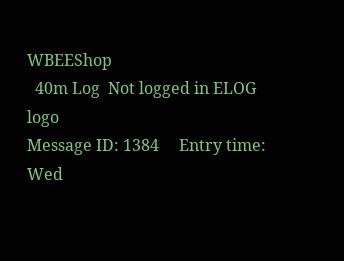WBEEShop
  40m Log  Not logged in ELOG logo
Message ID: 1384     Entry time: Wed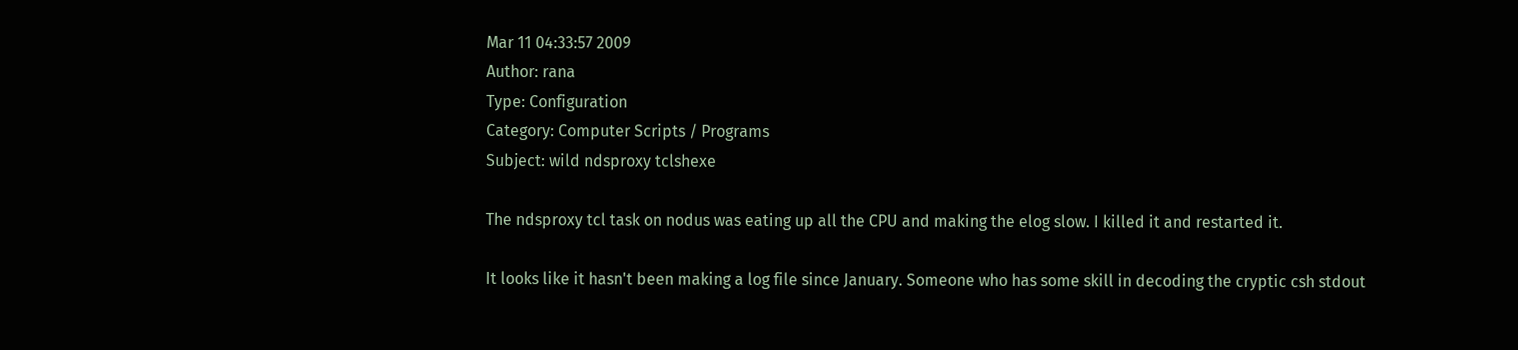Mar 11 04:33:57 2009
Author: rana
Type: Configuration
Category: Computer Scripts / Programs
Subject: wild ndsproxy tclshexe

The ndsproxy tcl task on nodus was eating up all the CPU and making the elog slow. I killed it and restarted it.

It looks like it hasn't been making a log file since January. Someone who has some skill in decoding the cryptic csh stdout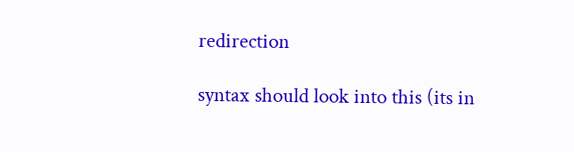redirection

syntax should look into this (its in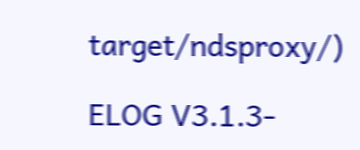target/ndsproxy/)

ELOG V3.1.3-